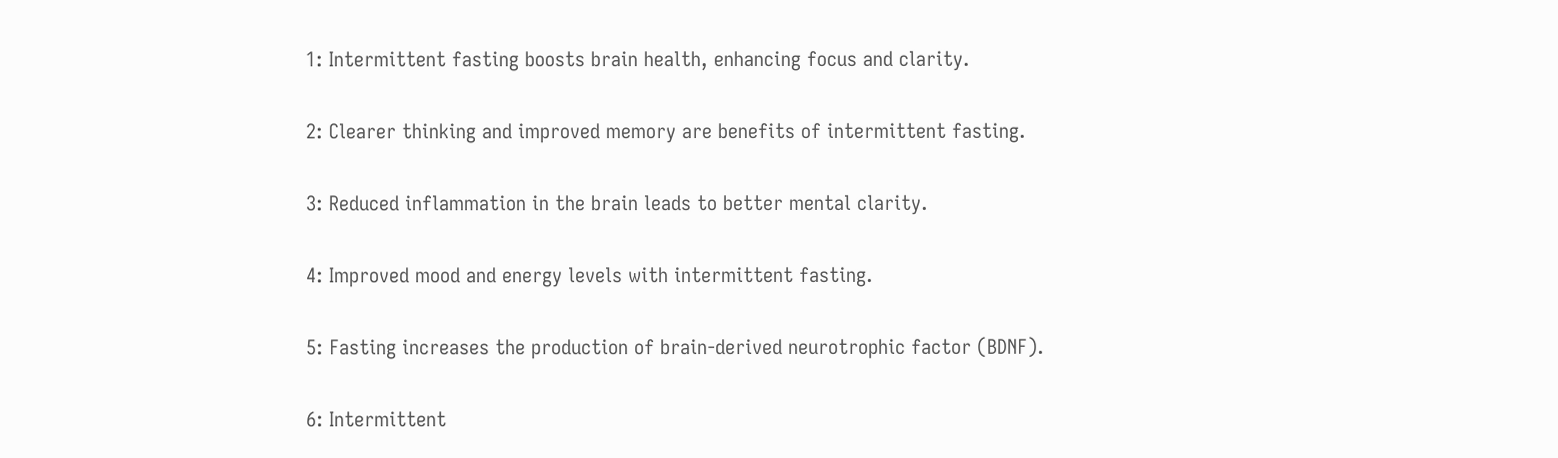1: Intermittent fasting boosts brain health, enhancing focus and clarity.

2: Clearer thinking and improved memory are benefits of intermittent fasting.

3: Reduced inflammation in the brain leads to better mental clarity.

4: Improved mood and energy levels with intermittent fasting.

5: Fasting increases the production of brain-derived neurotrophic factor (BDNF).

6: Intermittent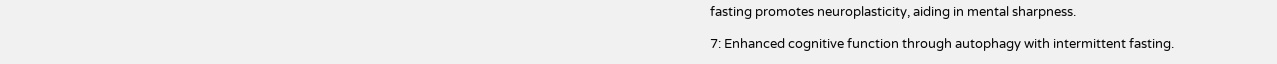fasting promotes neuroplasticity, aiding in mental sharpness.

7: Enhanced cognitive function through autophagy with intermittent fasting.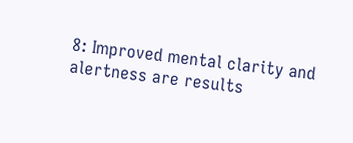8: Improved mental clarity and alertness are results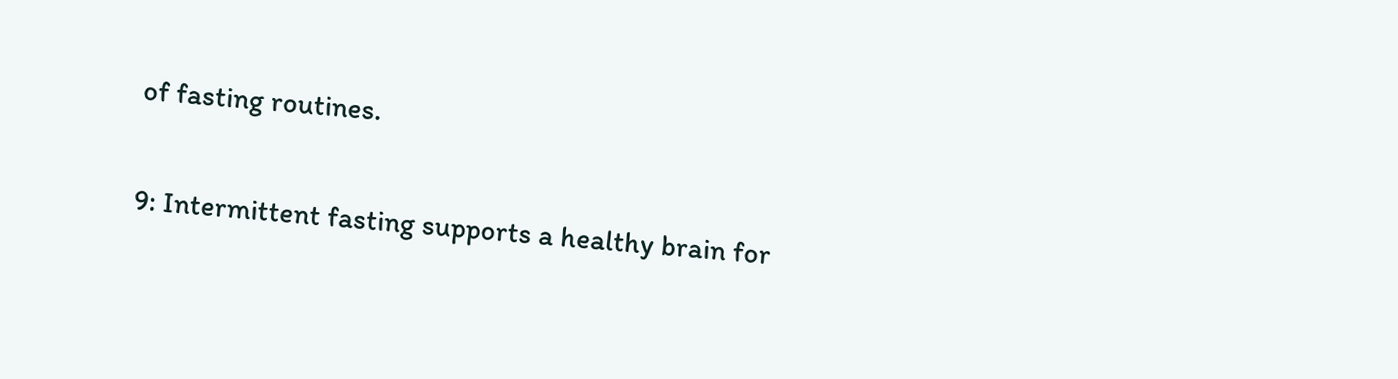of fasting routines.

9: Intermittent fasting supports a healthy brain for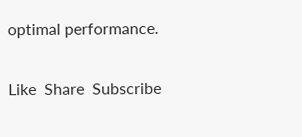optimal performance.

Like  Share  Subscribe